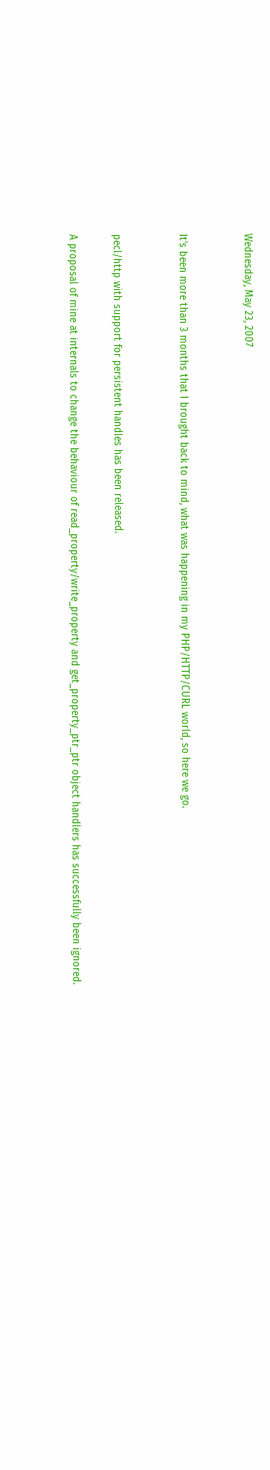Wednesday, May 23, 2007


It's been more than 3 months that I brought back to mind, what was happening in my PHP/HTTP/CURL world, so here we go.


pecl/http with support for persistent handles has been released.

A proposal of mine at internals to change the behaviour of read_property/write_property and get_property_ptr_ptr object handlers has successfully been ignored.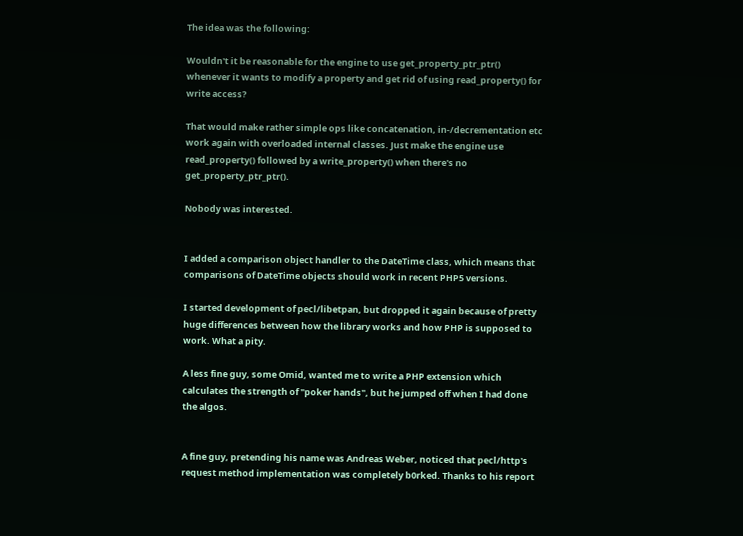The idea was the following:

Wouldn't it be reasonable for the engine to use get_property_ptr_ptr() whenever it wants to modify a property and get rid of using read_property() for write access?

That would make rather simple ops like concatenation, in-/decrementation etc work again with overloaded internal classes. Just make the engine use read_property() followed by a write_property() when there's no get_property_ptr_ptr().

Nobody was interested.


I added a comparison object handler to the DateTime class, which means that comparisons of DateTime objects should work in recent PHP5 versions.

I started development of pecl/libetpan, but dropped it again because of pretty huge differences between how the library works and how PHP is supposed to work. What a pity.

A less fine guy, some Omid, wanted me to write a PHP extension which calculates the strength of "poker hands", but he jumped off when I had done the algos.


A fine guy, pretending his name was Andreas Weber, noticed that pecl/http's request method implementation was completely b0rked. Thanks to his report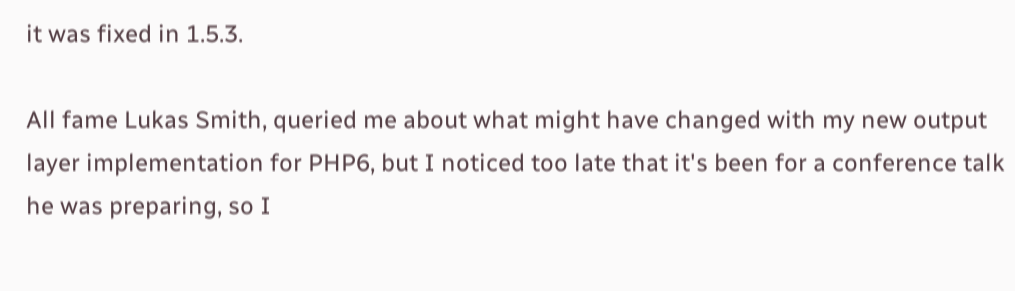it was fixed in 1.5.3.

All fame Lukas Smith, queried me about what might have changed with my new output layer implementation for PHP6, but I noticed too late that it's been for a conference talk he was preparing, so I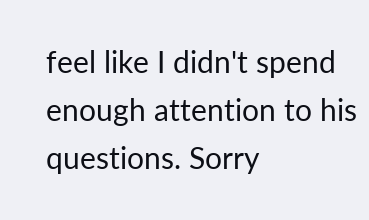feel like I didn't spend enough attention to his questions. Sorry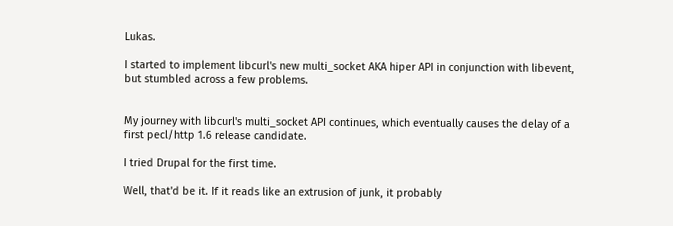Lukas.

I started to implement libcurl's new multi_socket AKA hiper API in conjunction with libevent, but stumbled across a few problems.


My journey with libcurl's multi_socket API continues, which eventually causes the delay of a first pecl/http 1.6 release candidate.

I tried Drupal for the first time.

Well, that'd be it. If it reads like an extrusion of junk, it probably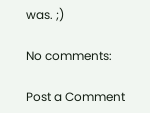was. ;)

No comments:

Post a Comment